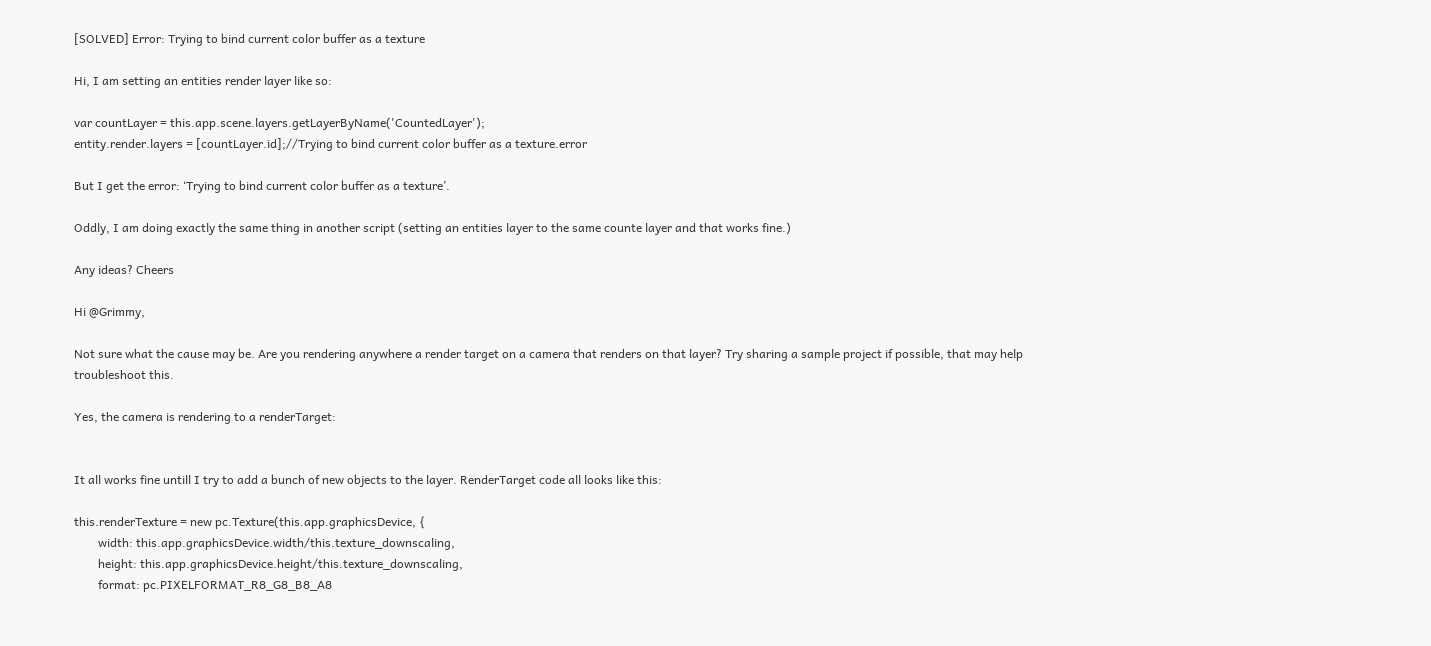[SOLVED] Error: Trying to bind current color buffer as a texture

Hi, I am setting an entities render layer like so:

var countLayer = this.app.scene.layers.getLayerByName('CountedLayer');
entity.render.layers = [countLayer.id];//Trying to bind current color buffer as a texture.error

But I get the error: ‘Trying to bind current color buffer as a texture’.

Oddly, I am doing exactly the same thing in another script (setting an entities layer to the same counte layer and that works fine.)

Any ideas? Cheers

Hi @Grimmy,

Not sure what the cause may be. Are you rendering anywhere a render target on a camera that renders on that layer? Try sharing a sample project if possible, that may help troubleshoot this.

Yes, the camera is rendering to a renderTarget:


It all works fine untill I try to add a bunch of new objects to the layer. RenderTarget code all looks like this:

this.renderTexture = new pc.Texture(this.app.graphicsDevice, {
        width: this.app.graphicsDevice.width/this.texture_downscaling,
        height: this.app.graphicsDevice.height/this.texture_downscaling,
        format: pc.PIXELFORMAT_R8_G8_B8_A8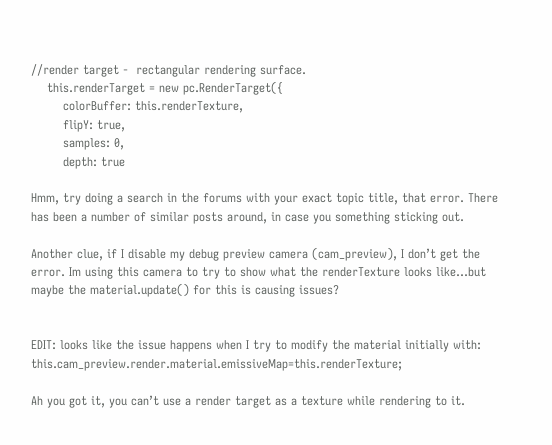//render target -  rectangular rendering surface.
    this.renderTarget = new pc.RenderTarget({
        colorBuffer: this.renderTexture,
        flipY: true,
        samples: 0,
        depth: true

Hmm, try doing a search in the forums with your exact topic title, that error. There has been a number of similar posts around, in case you something sticking out.

Another clue, if I disable my debug preview camera (cam_preview), I don’t get the error. Im using this camera to try to show what the renderTexture looks like…but maybe the material.update() for this is causing issues?


EDIT: looks like the issue happens when I try to modify the material initially with: this.cam_preview.render.material.emissiveMap=this.renderTexture;

Ah you got it, you can’t use a render target as a texture while rendering to it.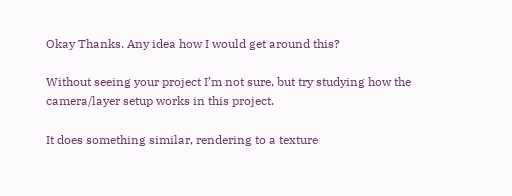Okay Thanks. Any idea how I would get around this?

Without seeing your project I’m not sure, but try studying how the camera/layer setup works in this project.

It does something similar, rendering to a texture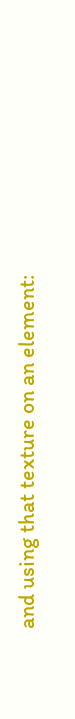and using that texture on an element: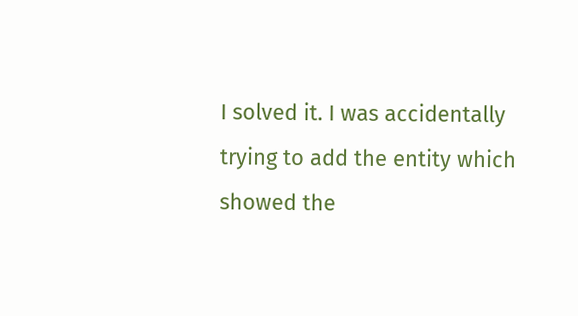I solved it. I was accidentally trying to add the entity which showed the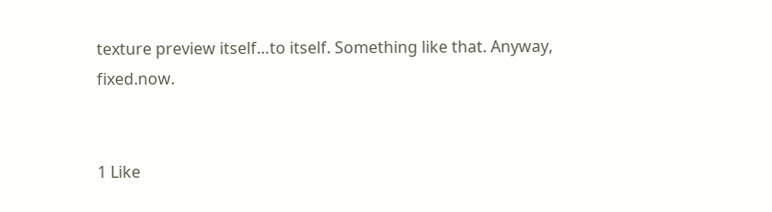texture preview itself…to itself. Something like that. Anyway, fixed.now.


1 Like